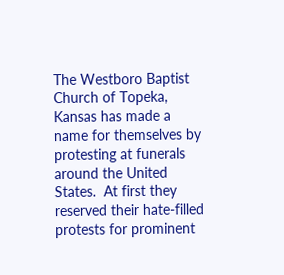The Westboro Baptist Church of Topeka, Kansas has made a name for themselves by protesting at funerals around the United States.  At first they reserved their hate-filled protests for prominent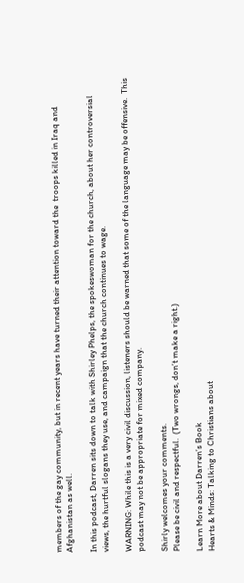members of the gay community, but in recent years have turned their attention toward the  troops killed in Iraq and Afghanistan as well.

In this podcast, Darren sits down to talk with Shirley Phelps, the spokeswoman for the church, about her controversial views, the hurtful slogans they use, and campaign that the church continues to wage.

WARNING: While this is a very civil discussion, listeners should be warned that some of the language may be offensive.  This  podcast may not be appropriate for mixed company.

Shirly welcomes your comments.
Please be civil and respectful.  (Two wrongs, don’t make a right.)

Learn More about Darren’s Book
Hearts & Minds: Talking to Christians about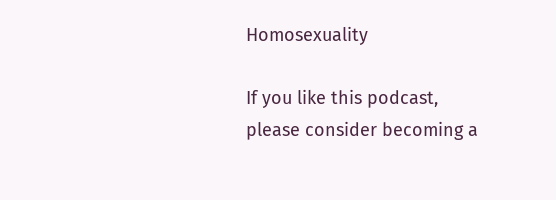Homosexuality

If you like this podcast, please consider becoming a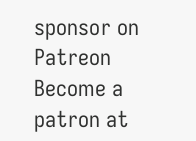sponsor on Patreon
Become a patron at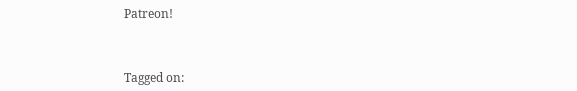Patreon!



Tagged on: